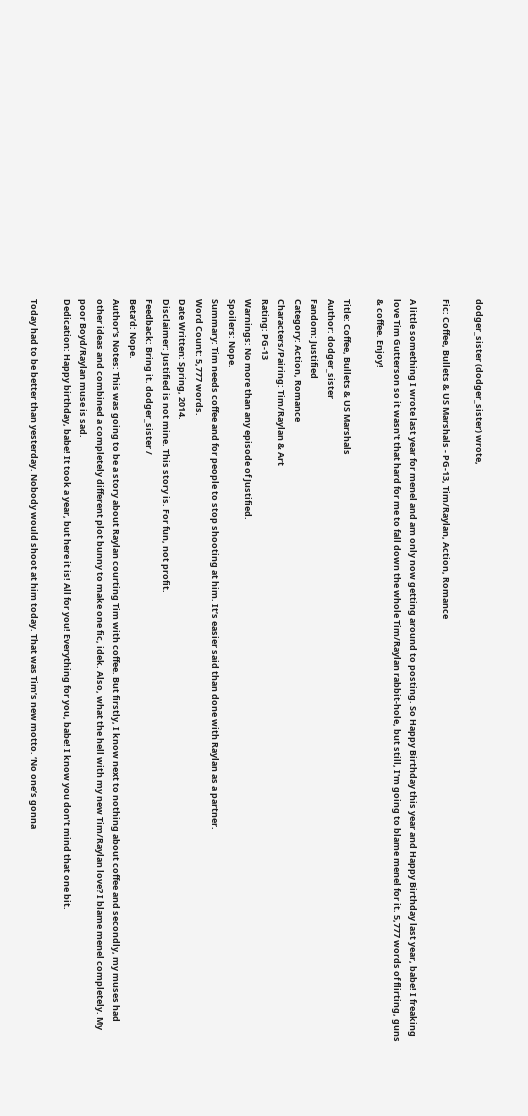dodger_sister (dodger_sister) wrote,

Fic: Coffee, Bullets & US Marshals - PG-13, Tim/Raylan, Action, Romance

A little something I wrote last year for menel and am only now getting around to posting. So Happy Birthday this year and Happy Birthday last year, babe! I freaking love Tim Gutterson so it wasn't that hard for me to fall down the whole Tim/Raylan rabbit-hole, but still, I'm going to blame menel for it. 5,777 words of flirting, guns & coffee. Enjoy!

Title: Coffee, Bullets & US Marshals
Author: dodger_sister
Fandom: Justified
Category: Action, Romance
Characters/Pairing: Tim/Raylan & Art
Rating: PG-13
Warnings: No more than any episode of Justified.
Spoilers: Nope.
Summary: Tim needs coffee and for people to stop shooting at him. It’s easier said than done with Raylan as a partner.
Word Count: 5,777 words.
Date Written: Spring, 2014.
Disclaimer: Justified is not mine. This story is. For fun, not profit.
Feedback: Bring it. dodger_sister /
Beta’d: Nope.
Author's Notes: This was going to be a story about Raylan courting Tim with coffee. But firstly, I know next to nothing about coffee and secondly, my muses had other ideas and combined a completely different plot bunny to make one fic, idek. Also, what the hell with my new Tim/Raylan love? I blame menel completely. My poor Boyd/Raylan muse is sad.
Dedication: Happy birthday, babe! It took a year, but here it is! All for you! Everything for you, babe! I know you don’t mind that one bit.

Today had to be better than yesterday. Nobody would shoot at him today. That was Tim’s new motto. ‘No one’s gonna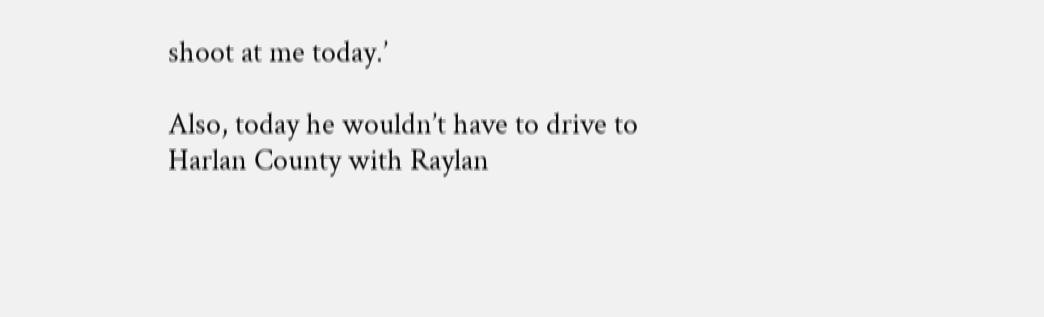shoot at me today.’

Also, today he wouldn’t have to drive to Harlan County with Raylan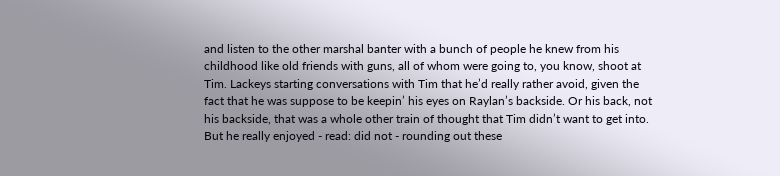and listen to the other marshal banter with a bunch of people he knew from his childhood like old friends with guns, all of whom were going to, you know, shoot at Tim. Lackeys starting conversations with Tim that he’d really rather avoid, given the fact that he was suppose to be keepin’ his eyes on Raylan’s backside. Or his back, not his backside, that was a whole other train of thought that Tim didn’t want to get into. But he really enjoyed - read: did not - rounding out these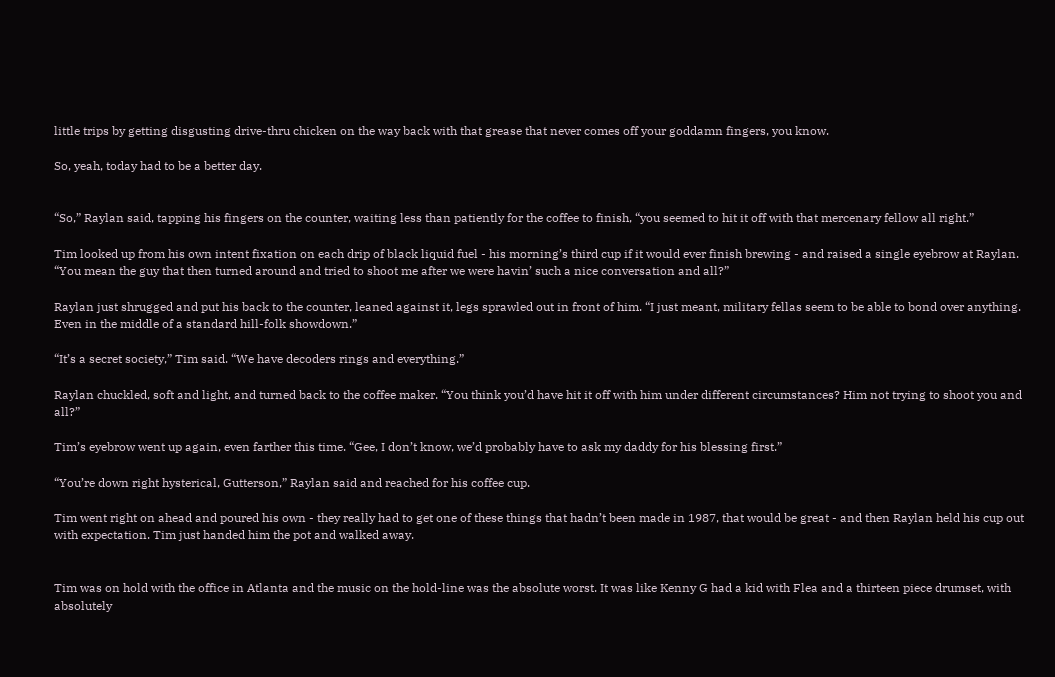little trips by getting disgusting drive-thru chicken on the way back with that grease that never comes off your goddamn fingers, you know.

So, yeah, today had to be a better day.


“So,” Raylan said, tapping his fingers on the counter, waiting less than patiently for the coffee to finish, “you seemed to hit it off with that mercenary fellow all right.”

Tim looked up from his own intent fixation on each drip of black liquid fuel - his morning’s third cup if it would ever finish brewing - and raised a single eyebrow at Raylan. “You mean the guy that then turned around and tried to shoot me after we were havin’ such a nice conversation and all?”

Raylan just shrugged and put his back to the counter, leaned against it, legs sprawled out in front of him. “I just meant, military fellas seem to be able to bond over anything. Even in the middle of a standard hill-folk showdown.”

“It’s a secret society,” Tim said. “We have decoders rings and everything.”

Raylan chuckled, soft and light, and turned back to the coffee maker. “You think you’d have hit it off with him under different circumstances? Him not trying to shoot you and all?”

Tim’s eyebrow went up again, even farther this time. “Gee, I don’t know, we’d probably have to ask my daddy for his blessing first.”

“You’re down right hysterical, Gutterson,” Raylan said and reached for his coffee cup.

Tim went right on ahead and poured his own - they really had to get one of these things that hadn’t been made in 1987, that would be great - and then Raylan held his cup out with expectation. Tim just handed him the pot and walked away.


Tim was on hold with the office in Atlanta and the music on the hold-line was the absolute worst. It was like Kenny G had a kid with Flea and a thirteen piece drumset, with absolutely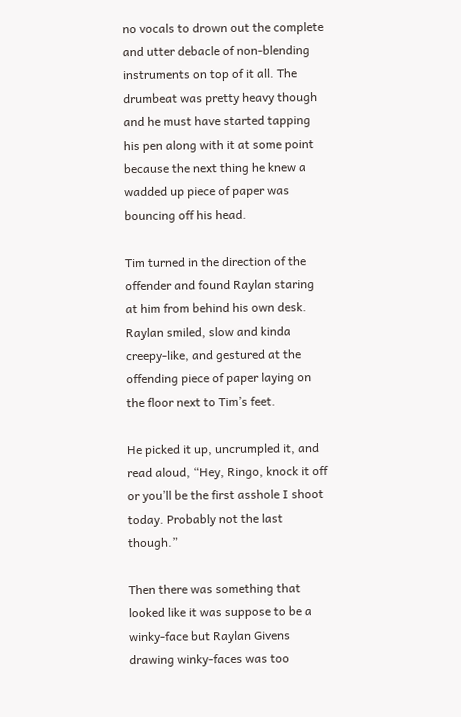no vocals to drown out the complete and utter debacle of non-blending instruments on top of it all. The drumbeat was pretty heavy though and he must have started tapping his pen along with it at some point because the next thing he knew a wadded up piece of paper was bouncing off his head.

Tim turned in the direction of the offender and found Raylan staring at him from behind his own desk. Raylan smiled, slow and kinda creepy-like, and gestured at the offending piece of paper laying on the floor next to Tim’s feet.

He picked it up, uncrumpled it, and read aloud, “Hey, Ringo, knock it off or you’ll be the first asshole I shoot today. Probably not the last though.”

Then there was something that looked like it was suppose to be a winky-face but Raylan Givens drawing winky-faces was too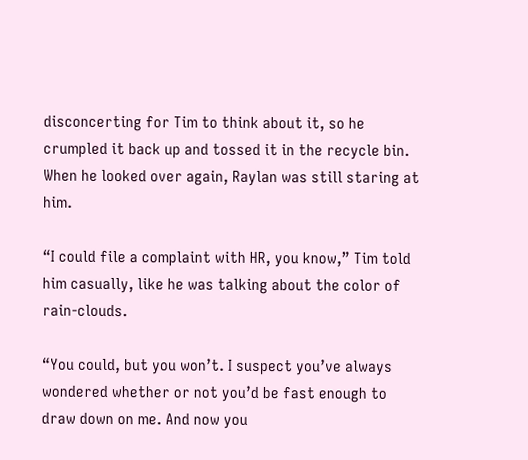disconcerting for Tim to think about it, so he crumpled it back up and tossed it in the recycle bin. When he looked over again, Raylan was still staring at him.

“I could file a complaint with HR, you know,” Tim told him casually, like he was talking about the color of rain-clouds.

“You could, but you won’t. I suspect you’ve always wondered whether or not you’d be fast enough to draw down on me. And now you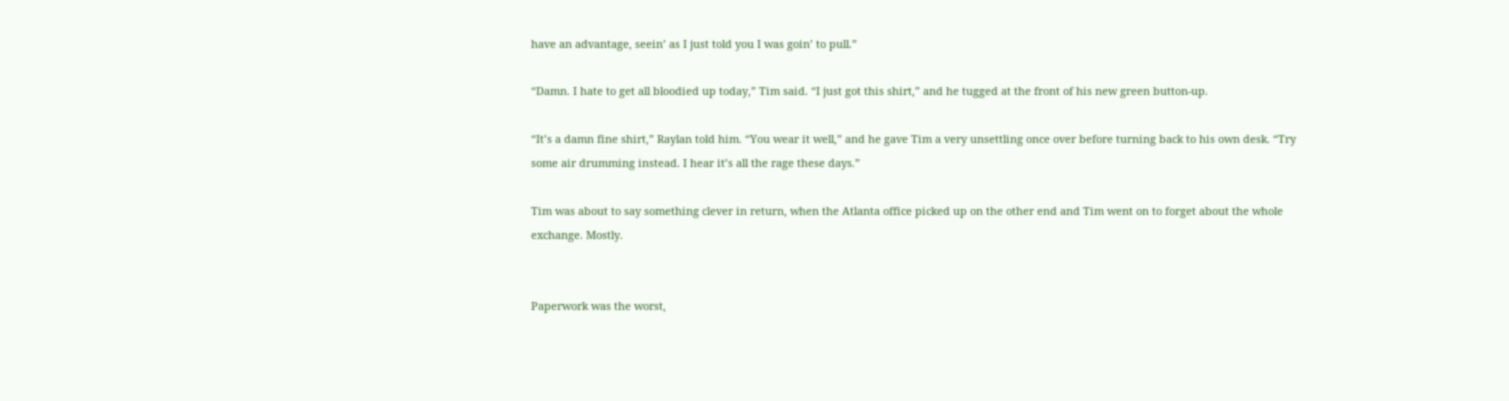have an advantage, seein’ as I just told you I was goin’ to pull.”

“Damn. I hate to get all bloodied up today,” Tim said. “I just got this shirt,” and he tugged at the front of his new green button-up.

“It’s a damn fine shirt,” Raylan told him. “You wear it well,” and he gave Tim a very unsettling once over before turning back to his own desk. “Try some air drumming instead. I hear it’s all the rage these days.”

Tim was about to say something clever in return, when the Atlanta office picked up on the other end and Tim went on to forget about the whole exchange. Mostly.


Paperwork was the worst,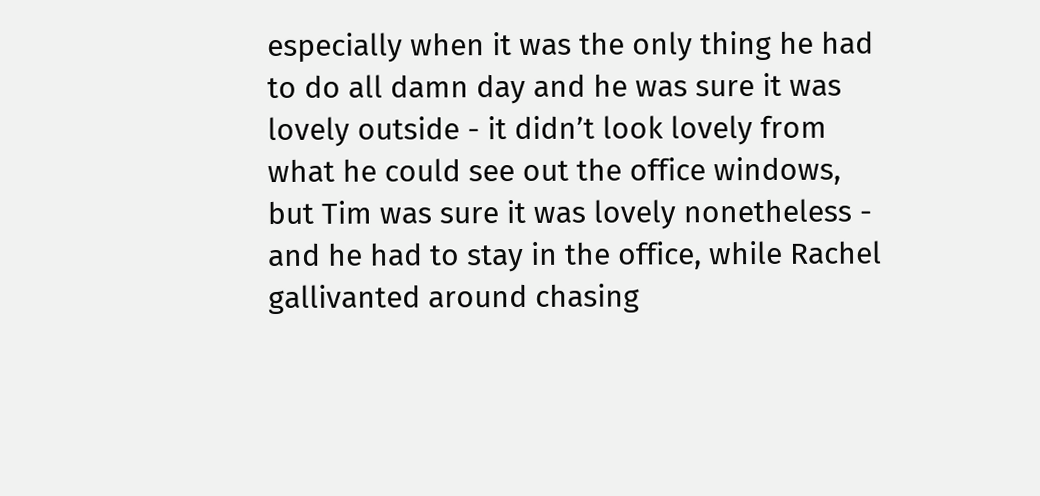especially when it was the only thing he had to do all damn day and he was sure it was lovely outside - it didn’t look lovely from what he could see out the office windows, but Tim was sure it was lovely nonetheless - and he had to stay in the office, while Rachel gallivanted around chasing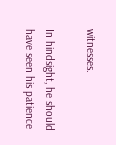witnesses.

In hindsight, he should have seen his patience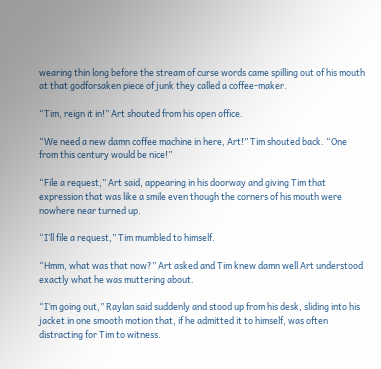wearing thin long before the stream of curse words came spilling out of his mouth at that godforsaken piece of junk they called a coffee-maker.

“Tim, reign it in!” Art shouted from his open office.

“We need a new damn coffee machine in here, Art!” Tim shouted back. “One from this century would be nice!”

“File a request,” Art said, appearing in his doorway and giving Tim that expression that was like a smile even though the corners of his mouth were nowhere near turned up.

“I’ll file a request,” Tim mumbled to himself.

“Hmm, what was that now?” Art asked and Tim knew damn well Art understood exactly what he was muttering about.

“I’m going out,” Raylan said suddenly and stood up from his desk, sliding into his jacket in one smooth motion that, if he admitted it to himself, was often distracting for Tim to witness.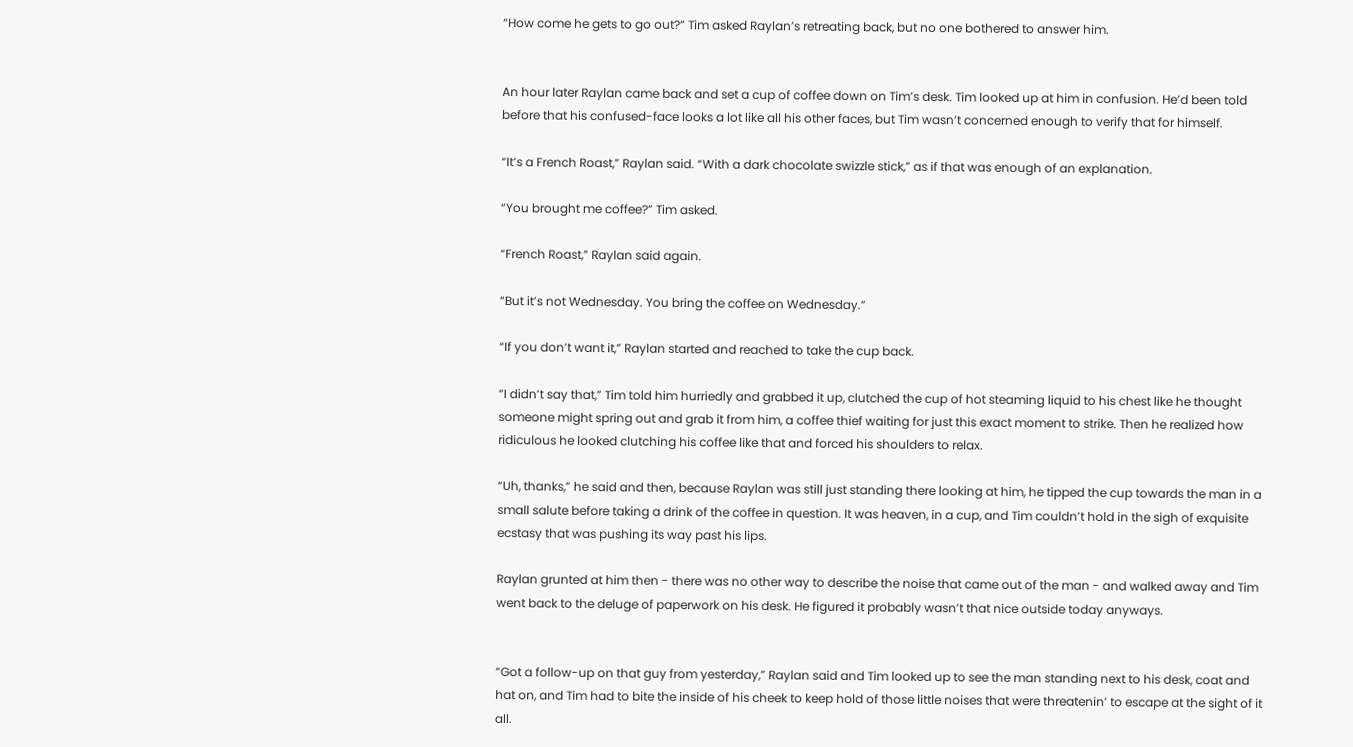“How come he gets to go out?” Tim asked Raylan’s retreating back, but no one bothered to answer him.


An hour later Raylan came back and set a cup of coffee down on Tim’s desk. Tim looked up at him in confusion. He’d been told before that his confused-face looks a lot like all his other faces, but Tim wasn’t concerned enough to verify that for himself.

“It’s a French Roast,” Raylan said. “With a dark chocolate swizzle stick,” as if that was enough of an explanation.

“You brought me coffee?” Tim asked.

“French Roast,” Raylan said again.

“But it’s not Wednesday. You bring the coffee on Wednesday.”

“If you don’t want it,” Raylan started and reached to take the cup back.

“I didn’t say that,” Tim told him hurriedly and grabbed it up, clutched the cup of hot steaming liquid to his chest like he thought someone might spring out and grab it from him, a coffee thief waiting for just this exact moment to strike. Then he realized how ridiculous he looked clutching his coffee like that and forced his shoulders to relax.

“Uh, thanks,” he said and then, because Raylan was still just standing there looking at him, he tipped the cup towards the man in a small salute before taking a drink of the coffee in question. It was heaven, in a cup, and Tim couldn’t hold in the sigh of exquisite ecstasy that was pushing its way past his lips.

Raylan grunted at him then - there was no other way to describe the noise that came out of the man - and walked away and Tim went back to the deluge of paperwork on his desk. He figured it probably wasn’t that nice outside today anyways.


“Got a follow-up on that guy from yesterday,” Raylan said and Tim looked up to see the man standing next to his desk, coat and hat on, and Tim had to bite the inside of his cheek to keep hold of those little noises that were threatenin’ to escape at the sight of it all.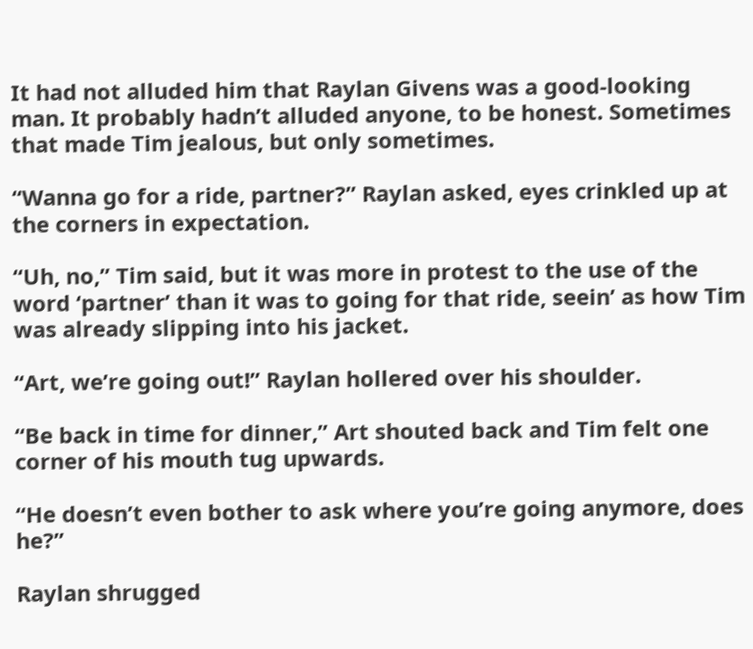It had not alluded him that Raylan Givens was a good-looking man. It probably hadn’t alluded anyone, to be honest. Sometimes that made Tim jealous, but only sometimes.

“Wanna go for a ride, partner?” Raylan asked, eyes crinkled up at the corners in expectation.

“Uh, no,” Tim said, but it was more in protest to the use of the word ‘partner’ than it was to going for that ride, seein’ as how Tim was already slipping into his jacket.

“Art, we’re going out!” Raylan hollered over his shoulder.

“Be back in time for dinner,” Art shouted back and Tim felt one corner of his mouth tug upwards.

“He doesn’t even bother to ask where you’re going anymore, does he?”

Raylan shrugged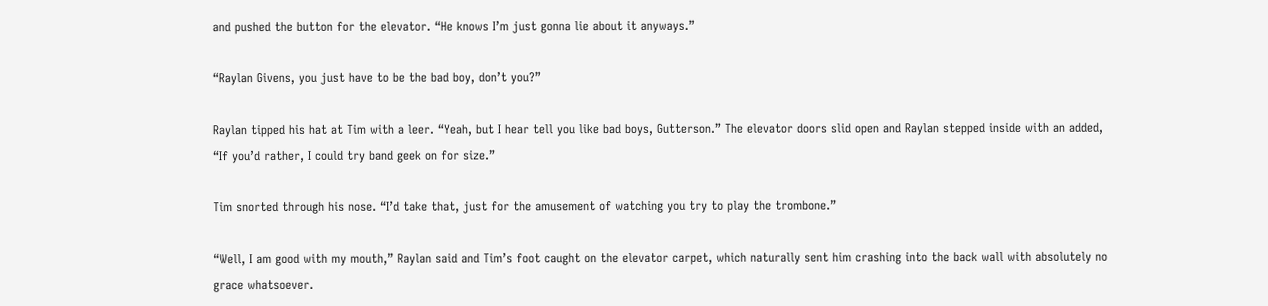and pushed the button for the elevator. “He knows I’m just gonna lie about it anyways.”

“Raylan Givens, you just have to be the bad boy, don’t you?”

Raylan tipped his hat at Tim with a leer. “Yeah, but I hear tell you like bad boys, Gutterson.” The elevator doors slid open and Raylan stepped inside with an added, “If you’d rather, I could try band geek on for size.”

Tim snorted through his nose. “I’d take that, just for the amusement of watching you try to play the trombone.”

“Well, I am good with my mouth,” Raylan said and Tim’s foot caught on the elevator carpet, which naturally sent him crashing into the back wall with absolutely no grace whatsoever.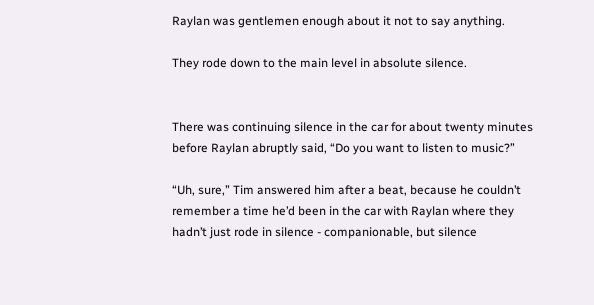Raylan was gentlemen enough about it not to say anything.

They rode down to the main level in absolute silence.


There was continuing silence in the car for about twenty minutes before Raylan abruptly said, “Do you want to listen to music?”

“Uh, sure,” Tim answered him after a beat, because he couldn’t remember a time he’d been in the car with Raylan where they hadn’t just rode in silence - companionable, but silence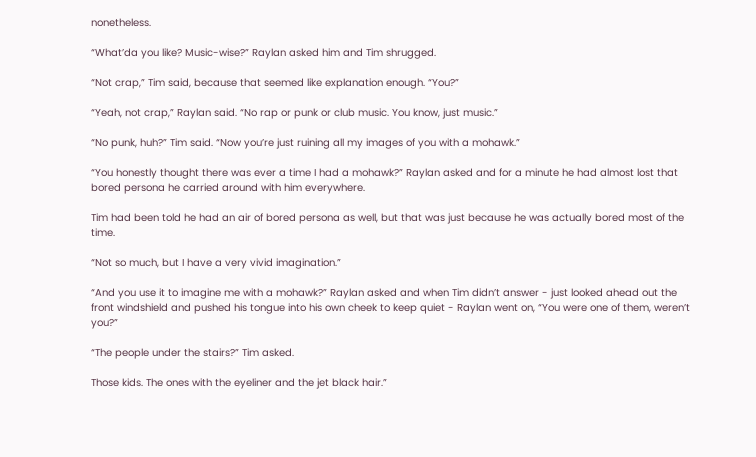nonetheless.

“What’da you like? Music-wise?” Raylan asked him and Tim shrugged.

“Not crap,” Tim said, because that seemed like explanation enough. “You?”

“Yeah, not crap,” Raylan said. “No rap or punk or club music. You know, just music.”

“No punk, huh?” Tim said. “Now you’re just ruining all my images of you with a mohawk.”

“You honestly thought there was ever a time I had a mohawk?” Raylan asked and for a minute he had almost lost that bored persona he carried around with him everywhere.

Tim had been told he had an air of bored persona as well, but that was just because he was actually bored most of the time.

“Not so much, but I have a very vivid imagination.”

“And you use it to imagine me with a mohawk?” Raylan asked and when Tim didn’t answer - just looked ahead out the front windshield and pushed his tongue into his own cheek to keep quiet - Raylan went on, “You were one of them, weren’t you?”

“The people under the stairs?” Tim asked.

Those kids. The ones with the eyeliner and the jet black hair.”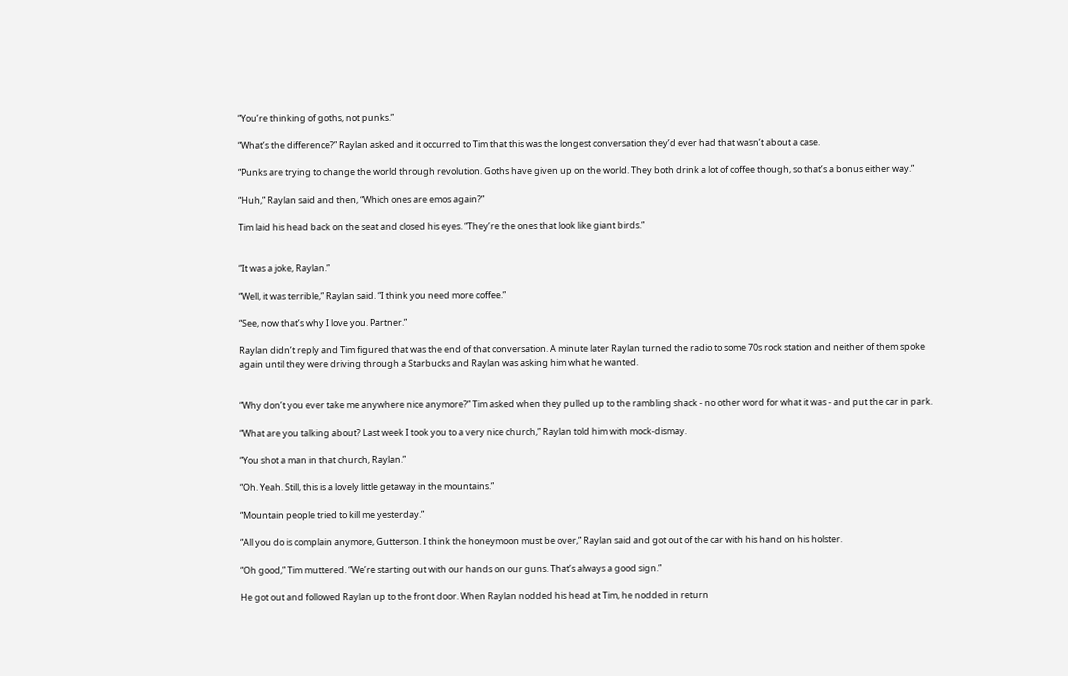“You’re thinking of goths, not punks.”

“What’s the difference?” Raylan asked and it occurred to Tim that this was the longest conversation they’d ever had that wasn’t about a case.

“Punks are trying to change the world through revolution. Goths have given up on the world. They both drink a lot of coffee though, so that’s a bonus either way.”

“Huh,” Raylan said and then, “Which ones are emos again?”

Tim laid his head back on the seat and closed his eyes. “They’re the ones that look like giant birds.”


“It was a joke, Raylan.”

“Well, it was terrible,” Raylan said. “I think you need more coffee.”

“See, now that’s why I love you. Partner.”

Raylan didn’t reply and Tim figured that was the end of that conversation. A minute later Raylan turned the radio to some 70s rock station and neither of them spoke again until they were driving through a Starbucks and Raylan was asking him what he wanted.


“Why don’t you ever take me anywhere nice anymore?” Tim asked when they pulled up to the rambling shack - no other word for what it was - and put the car in park.

“What are you talking about? Last week I took you to a very nice church,” Raylan told him with mock-dismay.

“You shot a man in that church, Raylan.”

“Oh. Yeah. Still, this is a lovely little getaway in the mountains.”

“Mountain people tried to kill me yesterday.”

“All you do is complain anymore, Gutterson. I think the honeymoon must be over,” Raylan said and got out of the car with his hand on his holster.

“Oh good,” Tim muttered. “We’re starting out with our hands on our guns. That’s always a good sign.”

He got out and followed Raylan up to the front door. When Raylan nodded his head at Tim, he nodded in return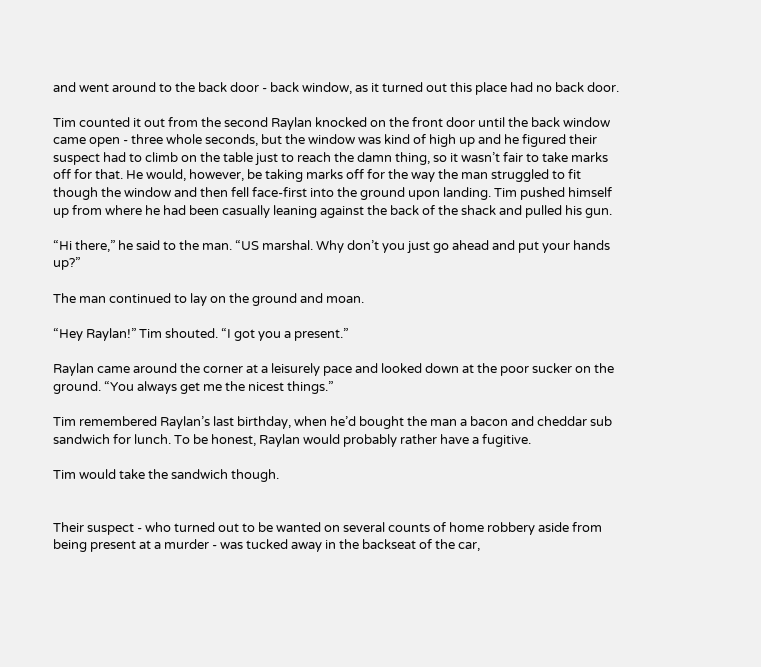and went around to the back door - back window, as it turned out this place had no back door.

Tim counted it out from the second Raylan knocked on the front door until the back window came open - three whole seconds, but the window was kind of high up and he figured their suspect had to climb on the table just to reach the damn thing, so it wasn’t fair to take marks off for that. He would, however, be taking marks off for the way the man struggled to fit though the window and then fell face-first into the ground upon landing. Tim pushed himself up from where he had been casually leaning against the back of the shack and pulled his gun.

“Hi there,” he said to the man. “US marshal. Why don’t you just go ahead and put your hands up?”

The man continued to lay on the ground and moan.

“Hey Raylan!” Tim shouted. “I got you a present.”

Raylan came around the corner at a leisurely pace and looked down at the poor sucker on the ground. “You always get me the nicest things.”

Tim remembered Raylan’s last birthday, when he’d bought the man a bacon and cheddar sub sandwich for lunch. To be honest, Raylan would probably rather have a fugitive.

Tim would take the sandwich though.


Their suspect - who turned out to be wanted on several counts of home robbery aside from being present at a murder - was tucked away in the backseat of the car,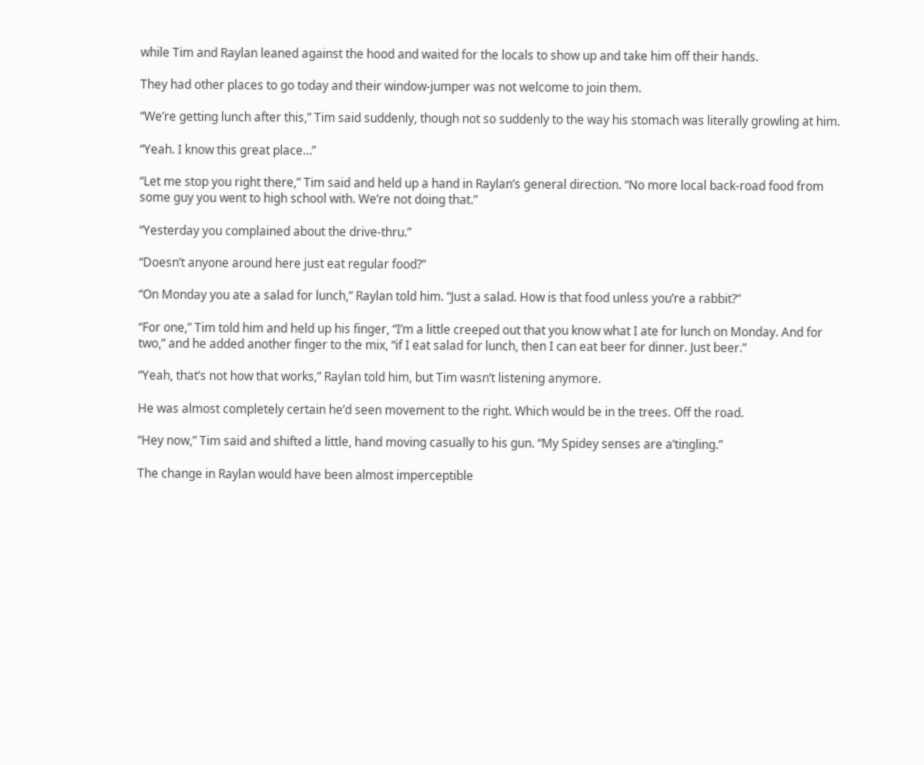while Tim and Raylan leaned against the hood and waited for the locals to show up and take him off their hands.

They had other places to go today and their window-jumper was not welcome to join them.

“We’re getting lunch after this,” Tim said suddenly, though not so suddenly to the way his stomach was literally growling at him.

“Yeah. I know this great place…”

“Let me stop you right there,” Tim said and held up a hand in Raylan’s general direction. “No more local back-road food from some guy you went to high school with. We’re not doing that.”

“Yesterday you complained about the drive-thru.”

“Doesn’t anyone around here just eat regular food?”

“On Monday you ate a salad for lunch,” Raylan told him. “Just a salad. How is that food unless you’re a rabbit?”

“For one,” Tim told him and held up his finger, “I’m a little creeped out that you know what I ate for lunch on Monday. And for two,” and he added another finger to the mix, “if I eat salad for lunch, then I can eat beer for dinner. Just beer.”

“Yeah, that’s not how that works,” Raylan told him, but Tim wasn’t listening anymore.

He was almost completely certain he’d seen movement to the right. Which would be in the trees. Off the road.

“Hey now,” Tim said and shifted a little, hand moving casually to his gun. “My Spidey senses are a’tingling.”

The change in Raylan would have been almost imperceptible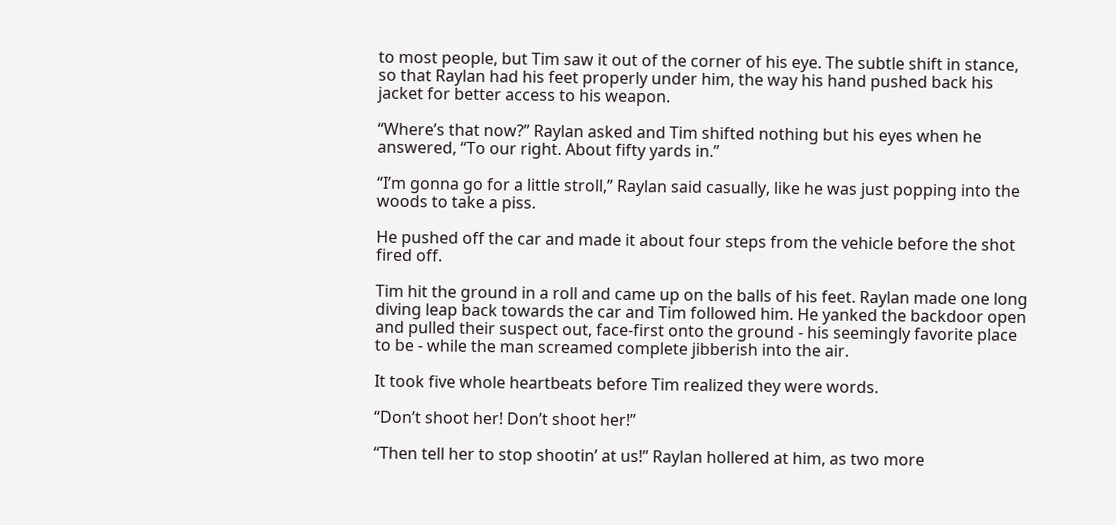to most people, but Tim saw it out of the corner of his eye. The subtle shift in stance, so that Raylan had his feet properly under him, the way his hand pushed back his jacket for better access to his weapon.

“Where’s that now?” Raylan asked and Tim shifted nothing but his eyes when he answered, “To our right. About fifty yards in.”

“I’m gonna go for a little stroll,” Raylan said casually, like he was just popping into the woods to take a piss.

He pushed off the car and made it about four steps from the vehicle before the shot fired off.

Tim hit the ground in a roll and came up on the balls of his feet. Raylan made one long diving leap back towards the car and Tim followed him. He yanked the backdoor open and pulled their suspect out, face-first onto the ground - his seemingly favorite place to be - while the man screamed complete jibberish into the air.

It took five whole heartbeats before Tim realized they were words.

“Don’t shoot her! Don’t shoot her!”

“Then tell her to stop shootin’ at us!” Raylan hollered at him, as two more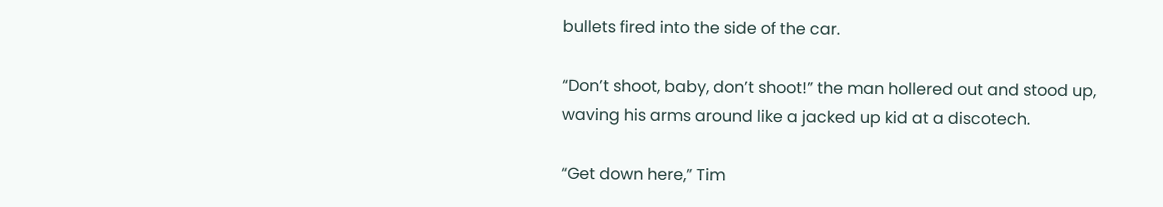bullets fired into the side of the car.

“Don’t shoot, baby, don’t shoot!” the man hollered out and stood up, waving his arms around like a jacked up kid at a discotech.

“Get down here,” Tim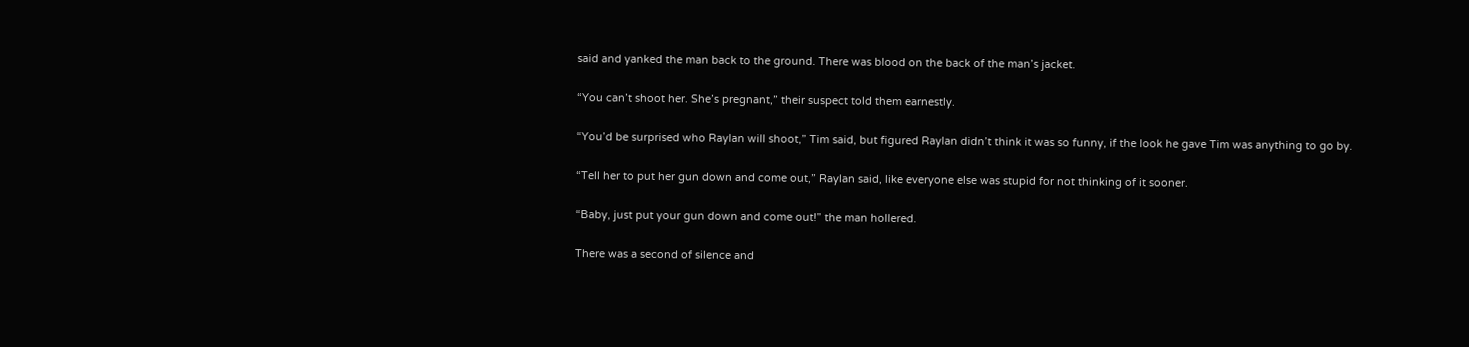said and yanked the man back to the ground. There was blood on the back of the man’s jacket.

“You can’t shoot her. She’s pregnant,” their suspect told them earnestly.

“You’d be surprised who Raylan will shoot,” Tim said, but figured Raylan didn’t think it was so funny, if the look he gave Tim was anything to go by.

“Tell her to put her gun down and come out,” Raylan said, like everyone else was stupid for not thinking of it sooner.

“Baby, just put your gun down and come out!” the man hollered.

There was a second of silence and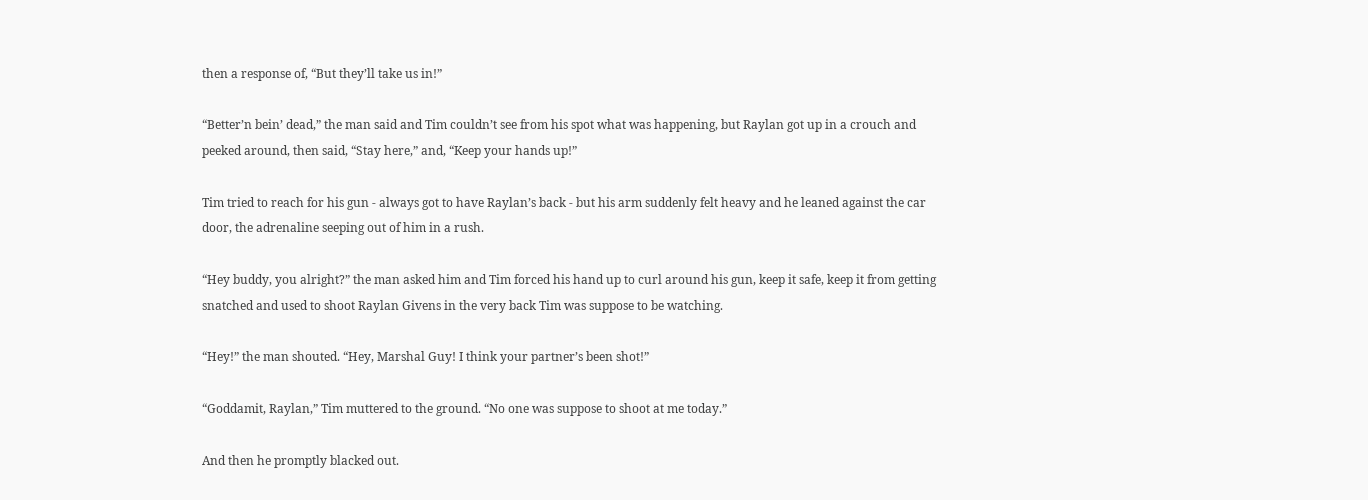then a response of, “But they’ll take us in!”

“Better’n bein’ dead,” the man said and Tim couldn’t see from his spot what was happening, but Raylan got up in a crouch and peeked around, then said, “Stay here,” and, “Keep your hands up!”

Tim tried to reach for his gun - always got to have Raylan’s back - but his arm suddenly felt heavy and he leaned against the car door, the adrenaline seeping out of him in a rush.

“Hey buddy, you alright?” the man asked him and Tim forced his hand up to curl around his gun, keep it safe, keep it from getting snatched and used to shoot Raylan Givens in the very back Tim was suppose to be watching.

“Hey!” the man shouted. “Hey, Marshal Guy! I think your partner’s been shot!”

“Goddamit, Raylan,” Tim muttered to the ground. “No one was suppose to shoot at me today.”

And then he promptly blacked out.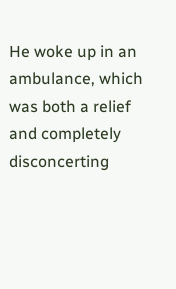He woke up in an ambulance, which was both a relief and completely disconcerting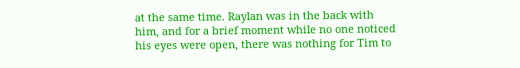at the same time. Raylan was in the back with him, and for a brief moment while no one noticed his eyes were open, there was nothing for Tim to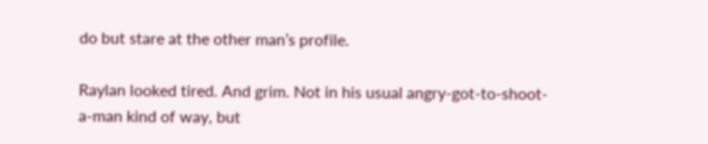do but stare at the other man’s profile.

Raylan looked tired. And grim. Not in his usual angry-got-to-shoot-a-man kind of way, but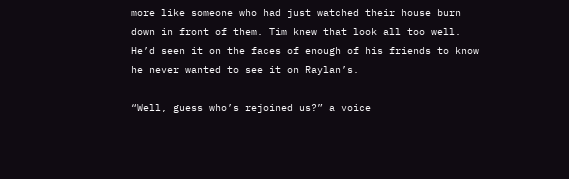more like someone who had just watched their house burn down in front of them. Tim knew that look all too well. He’d seen it on the faces of enough of his friends to know he never wanted to see it on Raylan’s.

“Well, guess who’s rejoined us?” a voice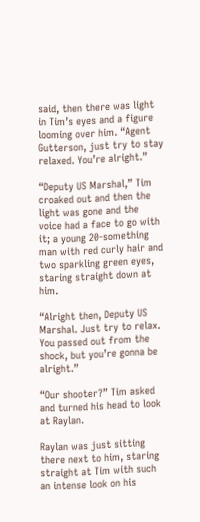said, then there was light in Tim’s eyes and a figure looming over him. “Agent Gutterson, just try to stay relaxed. You’re alright.”

“Deputy US Marshal,” Tim croaked out and then the light was gone and the voice had a face to go with it; a young 20-something man with red curly hair and two sparkling green eyes, staring straight down at him.

“Alright then, Deputy US Marshal. Just try to relax. You passed out from the shock, but you’re gonna be alright.”

“Our shooter?” Tim asked and turned his head to look at Raylan.

Raylan was just sitting there next to him, staring straight at Tim with such an intense look on his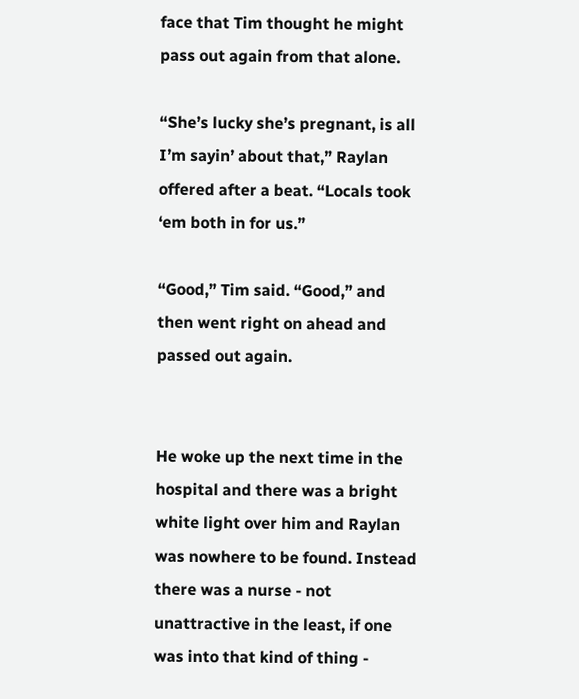face that Tim thought he might pass out again from that alone.

“She’s lucky she’s pregnant, is all I’m sayin’ about that,” Raylan offered after a beat. “Locals took ‘em both in for us.”

“Good,” Tim said. “Good,” and then went right on ahead and passed out again.


He woke up the next time in the hospital and there was a bright white light over him and Raylan was nowhere to be found. Instead there was a nurse - not unattractive in the least, if one was into that kind of thing -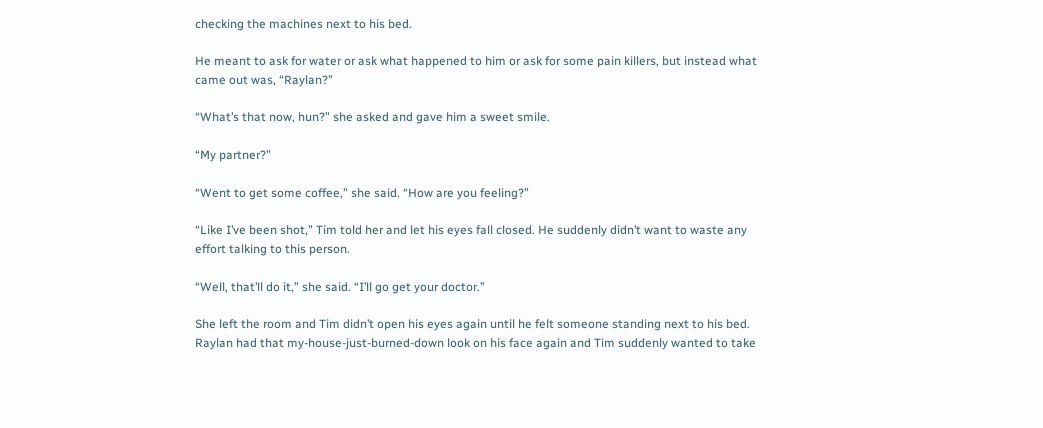checking the machines next to his bed.

He meant to ask for water or ask what happened to him or ask for some pain killers, but instead what came out was, “Raylan?”

“What’s that now, hun?” she asked and gave him a sweet smile.

“My partner?”

“Went to get some coffee,” she said. “How are you feeling?”

“Like I’ve been shot,” Tim told her and let his eyes fall closed. He suddenly didn’t want to waste any effort talking to this person.

“Well, that’ll do it,” she said. “I’ll go get your doctor.”

She left the room and Tim didn’t open his eyes again until he felt someone standing next to his bed. Raylan had that my-house-just-burned-down look on his face again and Tim suddenly wanted to take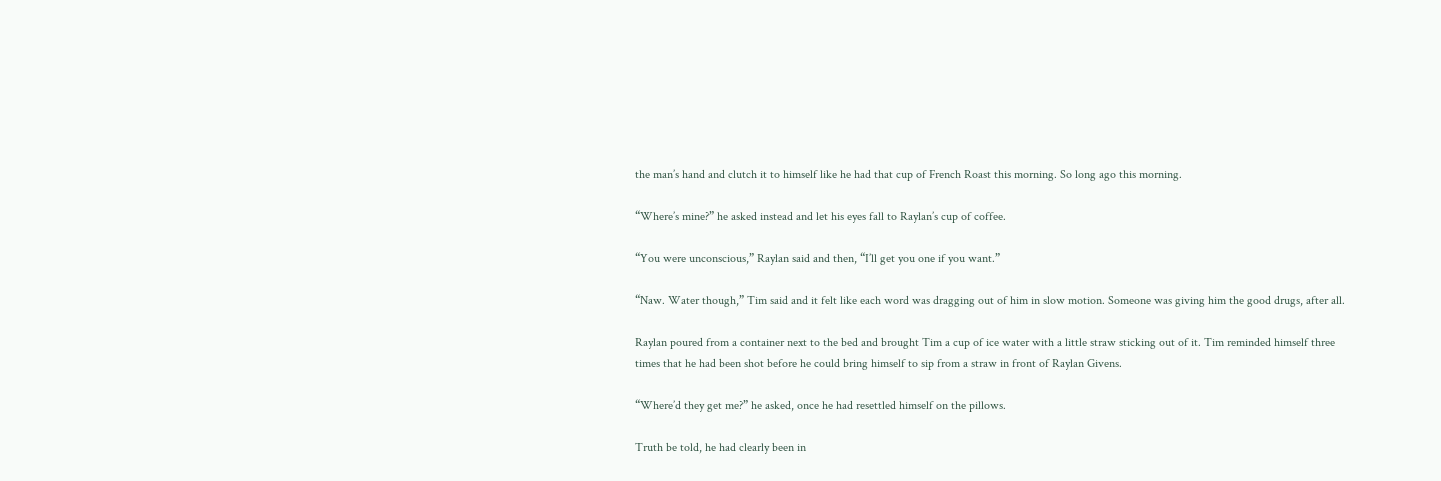the man’s hand and clutch it to himself like he had that cup of French Roast this morning. So long ago this morning.

“Where’s mine?” he asked instead and let his eyes fall to Raylan’s cup of coffee.

“You were unconscious,” Raylan said and then, “I’ll get you one if you want.”

“Naw. Water though,” Tim said and it felt like each word was dragging out of him in slow motion. Someone was giving him the good drugs, after all.

Raylan poured from a container next to the bed and brought Tim a cup of ice water with a little straw sticking out of it. Tim reminded himself three times that he had been shot before he could bring himself to sip from a straw in front of Raylan Givens.

“Where’d they get me?” he asked, once he had resettled himself on the pillows.

Truth be told, he had clearly been in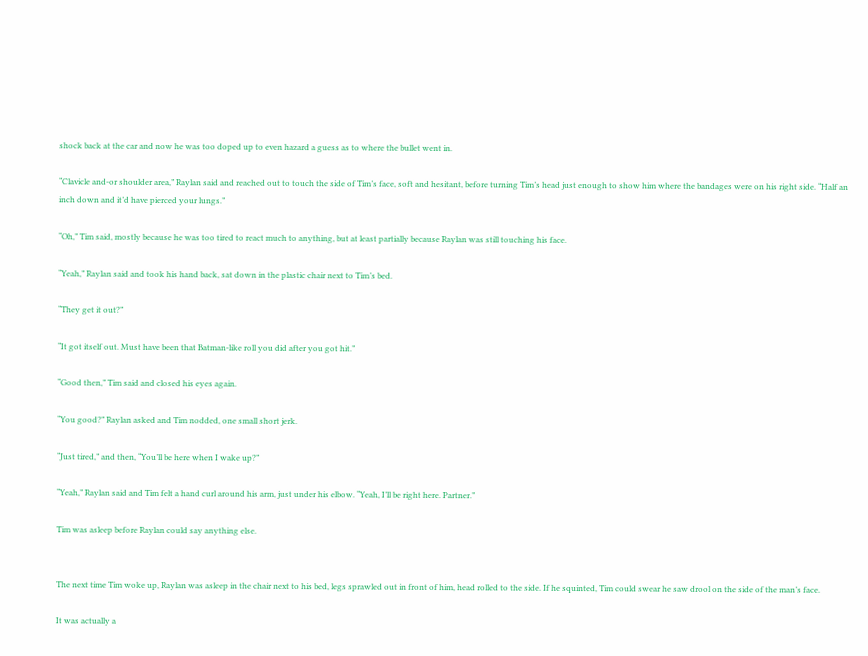shock back at the car and now he was too doped up to even hazard a guess as to where the bullet went in.

“Clavicle and-or shoulder area,” Raylan said and reached out to touch the side of Tim’s face, soft and hesitant, before turning Tim’s head just enough to show him where the bandages were on his right side. “Half an inch down and it’d have pierced your lungs.”

“Oh,” Tim said, mostly because he was too tired to react much to anything, but at least partially because Raylan was still touching his face.

“Yeah,” Raylan said and took his hand back, sat down in the plastic chair next to Tim’s bed.

“They get it out?”

“It got itself out. Must have been that Batman-like roll you did after you got hit.”

“Good then,” Tim said and closed his eyes again.

“You good?” Raylan asked and Tim nodded, one small short jerk.

“Just tired,” and then, “You’ll be here when I wake up?”

“Yeah,” Raylan said and Tim felt a hand curl around his arm, just under his elbow. “Yeah, I’ll be right here. Partner.”

Tim was asleep before Raylan could say anything else.


The next time Tim woke up, Raylan was asleep in the chair next to his bed, legs sprawled out in front of him, head rolled to the side. If he squinted, Tim could swear he saw drool on the side of the man’s face.

It was actually a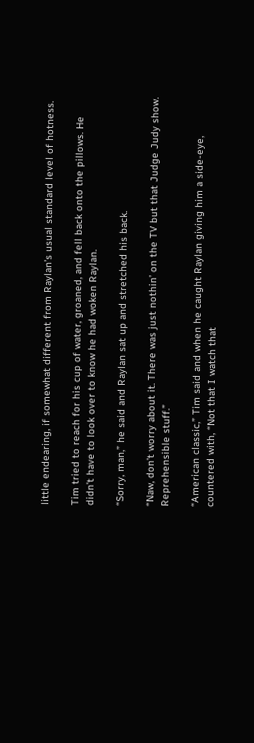little endearing, if somewhat different from Raylan’s usual standard level of hotness.

Tim tried to reach for his cup of water, groaned, and fell back onto the pillows. He didn’t have to look over to know he had woken Raylan.

“Sorry, man,” he said and Raylan sat up and stretched his back.

“Naw, don’t worry about it. There was just nothin’ on the TV but that Judge Judy show. Reprehensible stuff.”

“American classic,” Tim said and when he caught Raylan giving him a side-eye, countered with, “Not that I watch that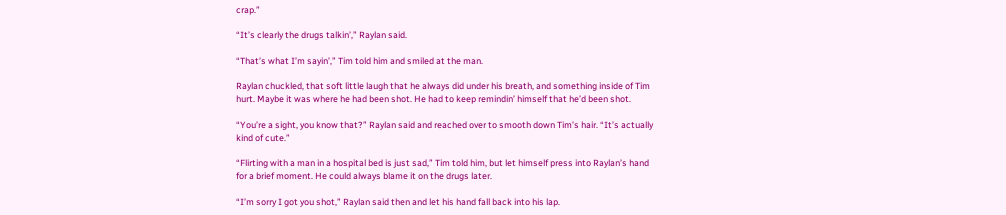crap.”

“It’s clearly the drugs talkin’,” Raylan said.

“That’s what I’m sayin’,” Tim told him and smiled at the man.

Raylan chuckled, that soft little laugh that he always did under his breath, and something inside of Tim hurt. Maybe it was where he had been shot. He had to keep remindin’ himself that he’d been shot.

“You’re a sight, you know that?” Raylan said and reached over to smooth down Tim’s hair. “It’s actually kind of cute.”

“Flirting with a man in a hospital bed is just sad,” Tim told him, but let himself press into Raylan’s hand for a brief moment. He could always blame it on the drugs later.

“I’m sorry I got you shot,” Raylan said then and let his hand fall back into his lap.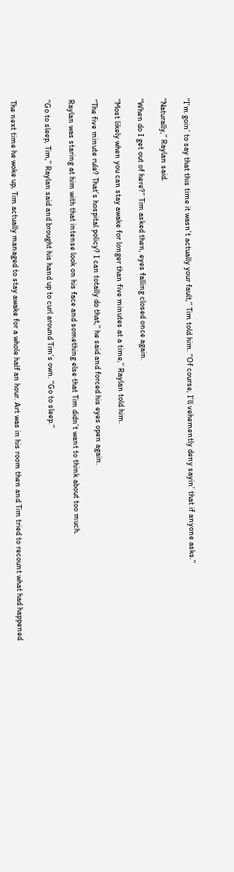“I’m goin’ to say that this time it wasn’t actually your fault,” Tim told him. “Of course, I’ll vehemently deny sayin’ that if anyone asks.”

“Naturally,” Raylan said.

“When do I get out of here?” Tim asked then, eyes falling closed once again.

“Most likely when you can stay awake for longer than five minutes at a time,” Raylan told him.

“The five minute rule? That’s hospital policy? I can totally do that,” he said and forced his eyes open again.

Raylan was staring at him with that intense look on his face and something else that Tim didn’t want to think about too much.

“Go to sleep, Tim,” Raylan said and brought his hand up to curl around Tim’s own. “Go to sleep.”


The next time he woke up, Tim actually managed to stay awake for a whole half an hour. Art was in his room then and Tim tried to recount what had happened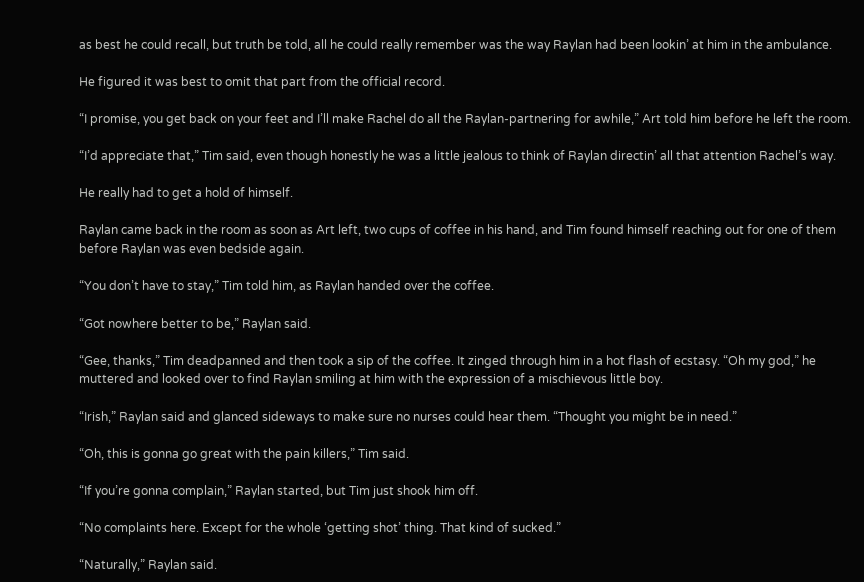as best he could recall, but truth be told, all he could really remember was the way Raylan had been lookin’ at him in the ambulance.

He figured it was best to omit that part from the official record.

“I promise, you get back on your feet and I’ll make Rachel do all the Raylan-partnering for awhile,” Art told him before he left the room.

“I’d appreciate that,” Tim said, even though honestly he was a little jealous to think of Raylan directin’ all that attention Rachel’s way.

He really had to get a hold of himself.

Raylan came back in the room as soon as Art left, two cups of coffee in his hand, and Tim found himself reaching out for one of them before Raylan was even bedside again.

“You don’t have to stay,” Tim told him, as Raylan handed over the coffee.

“Got nowhere better to be,” Raylan said.

“Gee, thanks,” Tim deadpanned and then took a sip of the coffee. It zinged through him in a hot flash of ecstasy. “Oh my god,” he muttered and looked over to find Raylan smiling at him with the expression of a mischievous little boy.

“Irish,” Raylan said and glanced sideways to make sure no nurses could hear them. “Thought you might be in need.”

“Oh, this is gonna go great with the pain killers,” Tim said.

“If you’re gonna complain,” Raylan started, but Tim just shook him off.

“No complaints here. Except for the whole ‘getting shot’ thing. That kind of sucked.”

“Naturally,” Raylan said.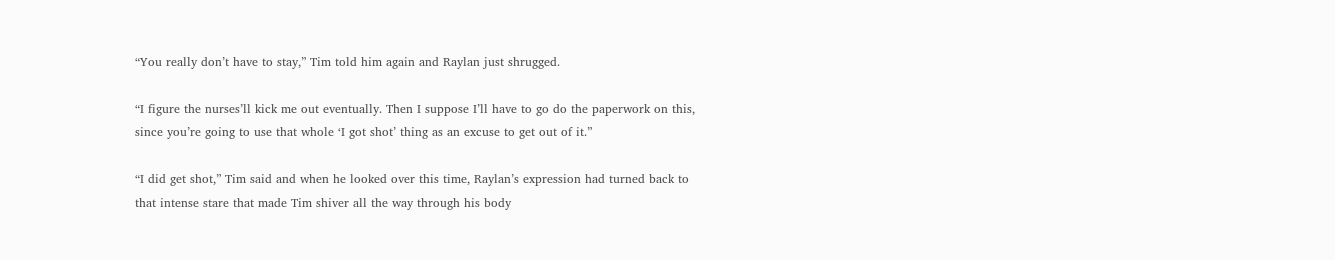“You really don’t have to stay,” Tim told him again and Raylan just shrugged.

“I figure the nurses’ll kick me out eventually. Then I suppose I’ll have to go do the paperwork on this, since you’re going to use that whole ‘I got shot’ thing as an excuse to get out of it.”

“I did get shot,” Tim said and when he looked over this time, Raylan’s expression had turned back to that intense stare that made Tim shiver all the way through his body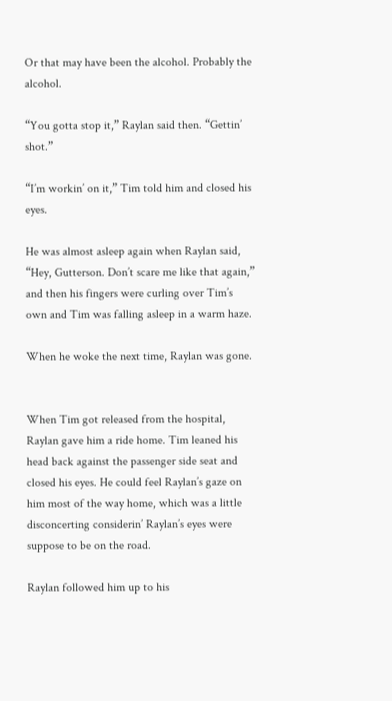Or that may have been the alcohol. Probably the alcohol.

“You gotta stop it,” Raylan said then. “Gettin’ shot.”

“I’m workin’ on it,” Tim told him and closed his eyes.

He was almost asleep again when Raylan said, “Hey, Gutterson. Don’t scare me like that again,” and then his fingers were curling over Tim’s own and Tim was falling asleep in a warm haze.

When he woke the next time, Raylan was gone.


When Tim got released from the hospital, Raylan gave him a ride home. Tim leaned his head back against the passenger side seat and closed his eyes. He could feel Raylan’s gaze on him most of the way home, which was a little disconcerting considerin’ Raylan’s eyes were suppose to be on the road.

Raylan followed him up to his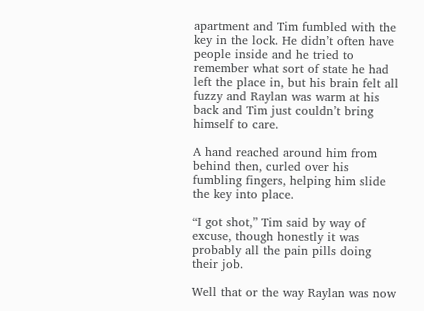apartment and Tim fumbled with the key in the lock. He didn’t often have people inside and he tried to remember what sort of state he had left the place in, but his brain felt all fuzzy and Raylan was warm at his back and Tim just couldn’t bring himself to care.

A hand reached around him from behind then, curled over his fumbling fingers, helping him slide the key into place.

“I got shot,” Tim said by way of excuse, though honestly it was probably all the pain pills doing their job.

Well that or the way Raylan was now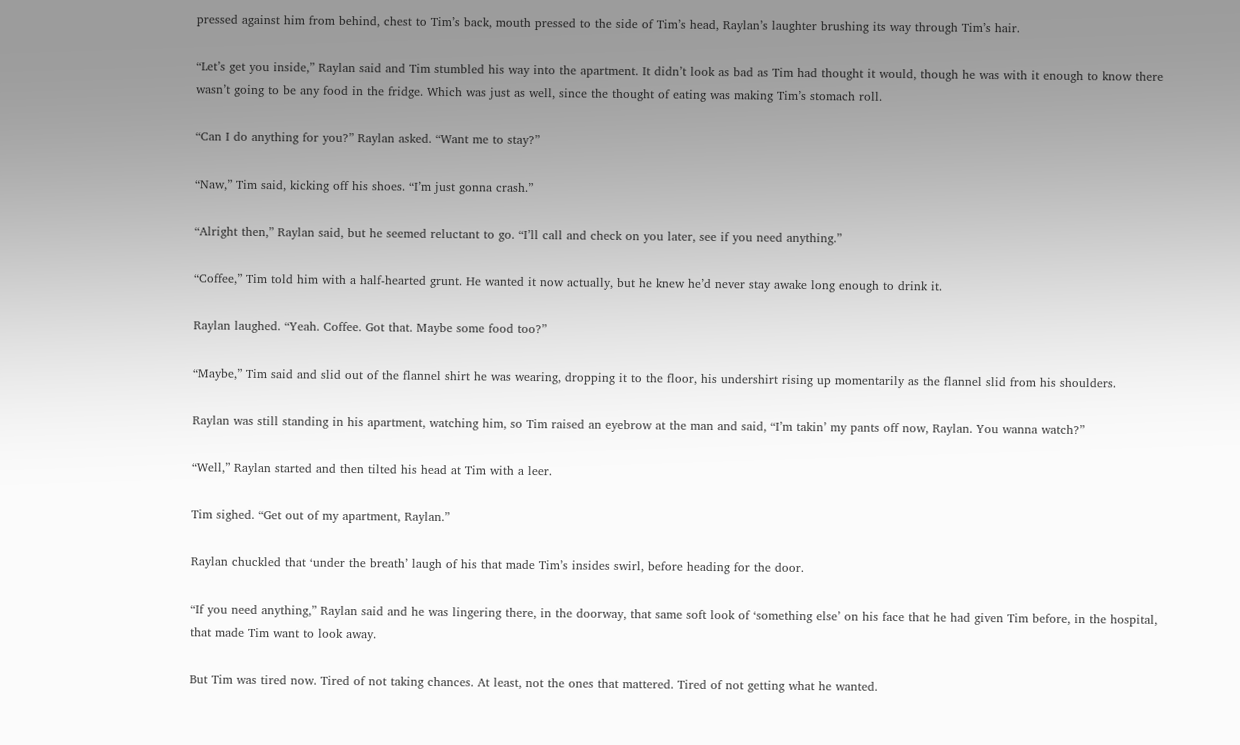pressed against him from behind, chest to Tim’s back, mouth pressed to the side of Tim’s head, Raylan’s laughter brushing its way through Tim’s hair.

“Let’s get you inside,” Raylan said and Tim stumbled his way into the apartment. It didn’t look as bad as Tim had thought it would, though he was with it enough to know there wasn’t going to be any food in the fridge. Which was just as well, since the thought of eating was making Tim’s stomach roll.

“Can I do anything for you?” Raylan asked. “Want me to stay?”

“Naw,” Tim said, kicking off his shoes. “I’m just gonna crash.”

“Alright then,” Raylan said, but he seemed reluctant to go. “I’ll call and check on you later, see if you need anything.”

“Coffee,” Tim told him with a half-hearted grunt. He wanted it now actually, but he knew he’d never stay awake long enough to drink it.

Raylan laughed. “Yeah. Coffee. Got that. Maybe some food too?”

“Maybe,” Tim said and slid out of the flannel shirt he was wearing, dropping it to the floor, his undershirt rising up momentarily as the flannel slid from his shoulders.

Raylan was still standing in his apartment, watching him, so Tim raised an eyebrow at the man and said, “I’m takin’ my pants off now, Raylan. You wanna watch?”

“Well,” Raylan started and then tilted his head at Tim with a leer.

Tim sighed. “Get out of my apartment, Raylan.”

Raylan chuckled that ‘under the breath’ laugh of his that made Tim’s insides swirl, before heading for the door.

“If you need anything,” Raylan said and he was lingering there, in the doorway, that same soft look of ‘something else’ on his face that he had given Tim before, in the hospital, that made Tim want to look away.

But Tim was tired now. Tired of not taking chances. At least, not the ones that mattered. Tired of not getting what he wanted.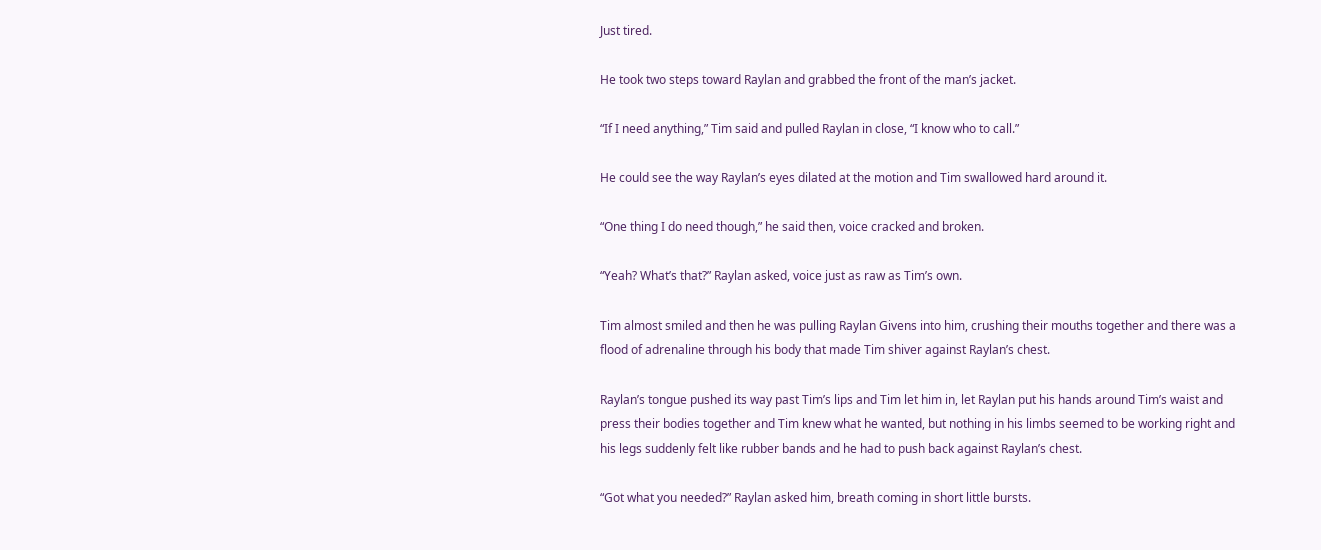Just tired.

He took two steps toward Raylan and grabbed the front of the man’s jacket.

“If I need anything,” Tim said and pulled Raylan in close, “I know who to call.”

He could see the way Raylan’s eyes dilated at the motion and Tim swallowed hard around it.

“One thing I do need though,” he said then, voice cracked and broken.

“Yeah? What’s that?” Raylan asked, voice just as raw as Tim’s own.

Tim almost smiled and then he was pulling Raylan Givens into him, crushing their mouths together and there was a flood of adrenaline through his body that made Tim shiver against Raylan’s chest.

Raylan’s tongue pushed its way past Tim’s lips and Tim let him in, let Raylan put his hands around Tim’s waist and press their bodies together and Tim knew what he wanted, but nothing in his limbs seemed to be working right and his legs suddenly felt like rubber bands and he had to push back against Raylan’s chest.

“Got what you needed?” Raylan asked him, breath coming in short little bursts.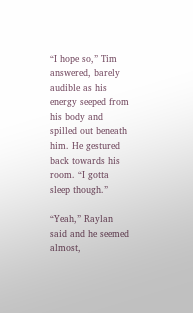“I hope so,” Tim answered, barely audible as his energy seeped from his body and spilled out beneath him. He gestured back towards his room. “I gotta sleep though.”

“Yeah,” Raylan said and he seemed almost,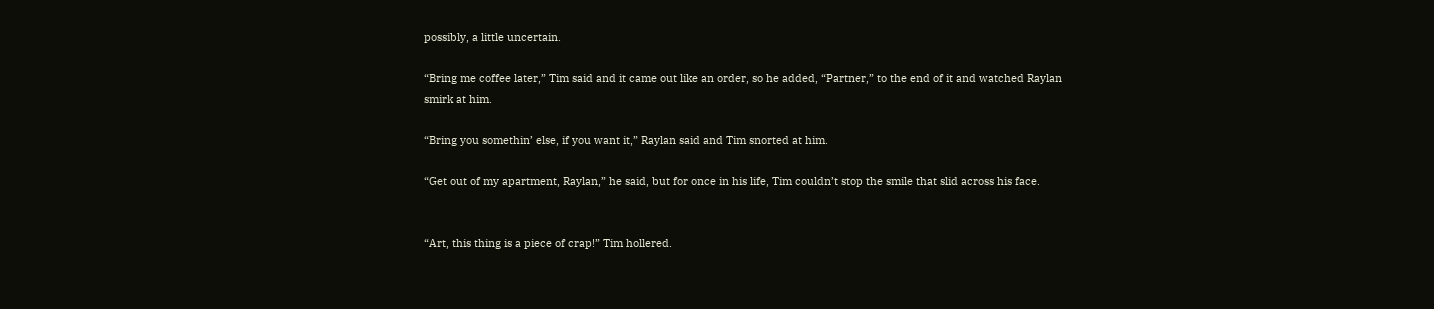possibly, a little uncertain.

“Bring me coffee later,” Tim said and it came out like an order, so he added, “Partner,” to the end of it and watched Raylan smirk at him.

“Bring you somethin’ else, if you want it,” Raylan said and Tim snorted at him.

“Get out of my apartment, Raylan,” he said, but for once in his life, Tim couldn’t stop the smile that slid across his face.


“Art, this thing is a piece of crap!” Tim hollered.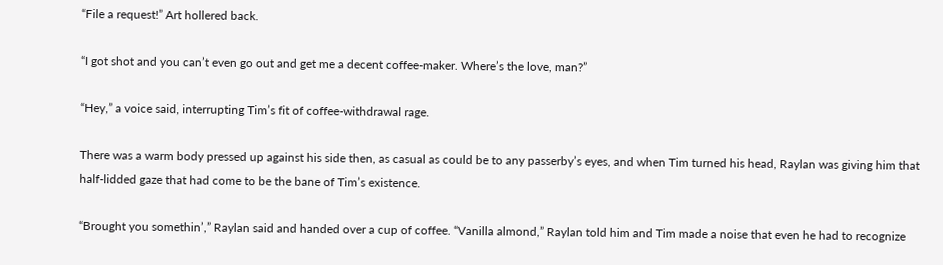“File a request!” Art hollered back.

“I got shot and you can’t even go out and get me a decent coffee-maker. Where’s the love, man?”

“Hey,” a voice said, interrupting Tim’s fit of coffee-withdrawal rage.

There was a warm body pressed up against his side then, as casual as could be to any passerby’s eyes, and when Tim turned his head, Raylan was giving him that half-lidded gaze that had come to be the bane of Tim’s existence.

“Brought you somethin’,” Raylan said and handed over a cup of coffee. “Vanilla almond,” Raylan told him and Tim made a noise that even he had to recognize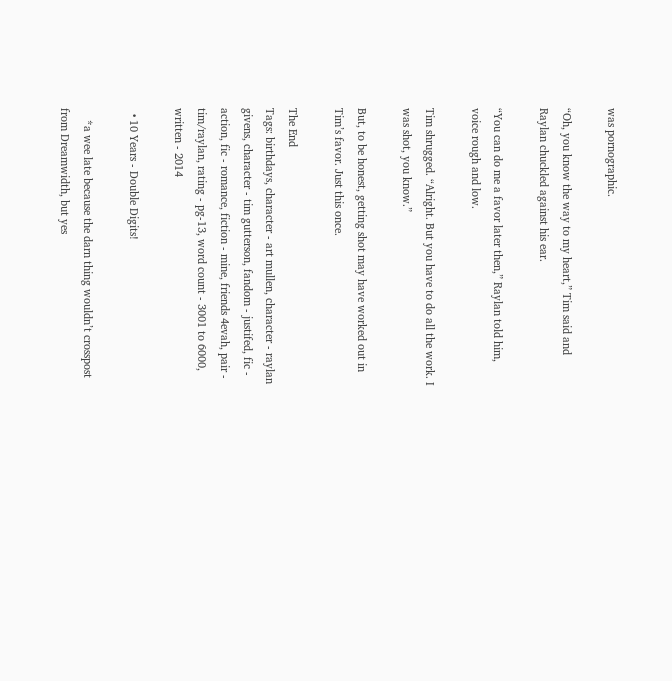was pornographic.

“Oh, you know the way to my heart,” Tim said and Raylan chuckled against his ear.

“You can do me a favor later then,” Raylan told him, voice rough and low.

Tim shrugged. “Alright. But you have to do all the work. I was shot, you know.”

But, to be honest, getting shot may have worked out in Tim’s favor. Just this once.

The End
Tags: birthdays, character - art mullen, character - raylan givens, character - tim gutterson, fandom - justifed, fic - action, fic - romance, fiction - mine, friends 4evah, pair - tim/raylan, rating - pg-13, word count - 3001 to 6000, written - 2014

  • 10 Years - Double Digits!

    *a wee late because the darn thing wouldn’t crosspost from Dreamwidth, but yes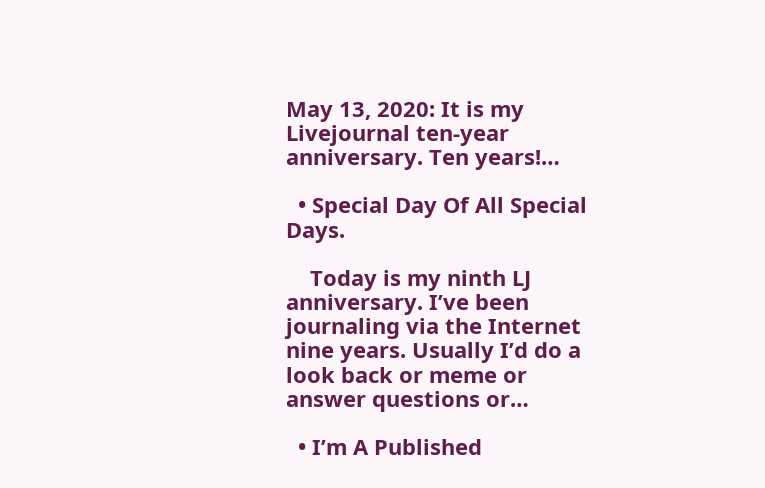May 13, 2020: It is my Livejournal ten-year anniversary. Ten years!…

  • Special Day Of All Special Days.

    Today is my ninth LJ anniversary. I’ve been journaling via the Internet nine years. Usually I’d do a look back or meme or answer questions or…

  • I’m A Published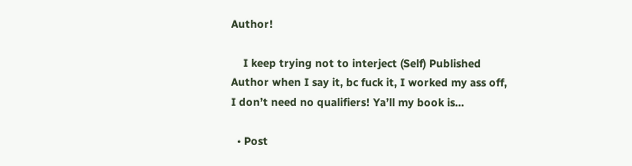Author!

    I keep trying not to interject (Self) Published Author when I say it, bc fuck it, I worked my ass off, I don’t need no qualifiers! Ya’ll my book is…

  • Post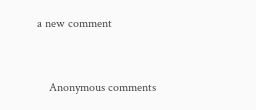a new comment


    Anonymous comments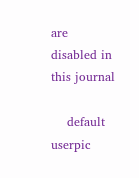are disabled in this journal

    default userpic